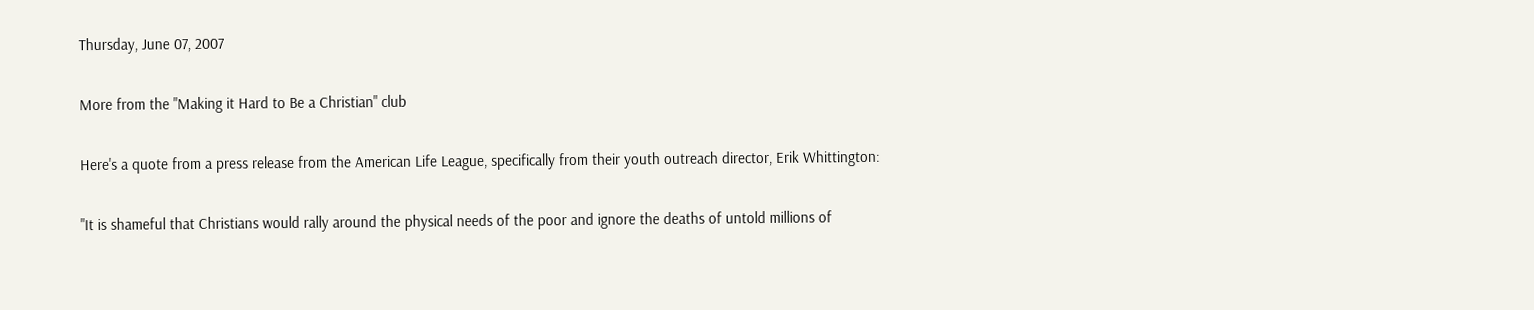Thursday, June 07, 2007

More from the "Making it Hard to Be a Christian" club

Here's a quote from a press release from the American Life League, specifically from their youth outreach director, Erik Whittington:

"It is shameful that Christians would rally around the physical needs of the poor and ignore the deaths of untold millions of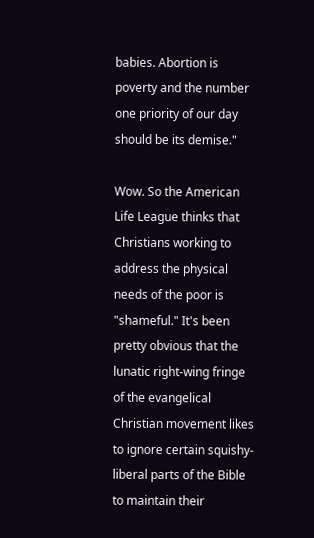babies. Abortion is poverty and the number one priority of our day should be its demise."

Wow. So the American Life League thinks that Christians working to address the physical needs of the poor is "shameful." It's been pretty obvious that the lunatic right-wing fringe of the evangelical Christian movement likes to ignore certain squishy-liberal parts of the Bible to maintain their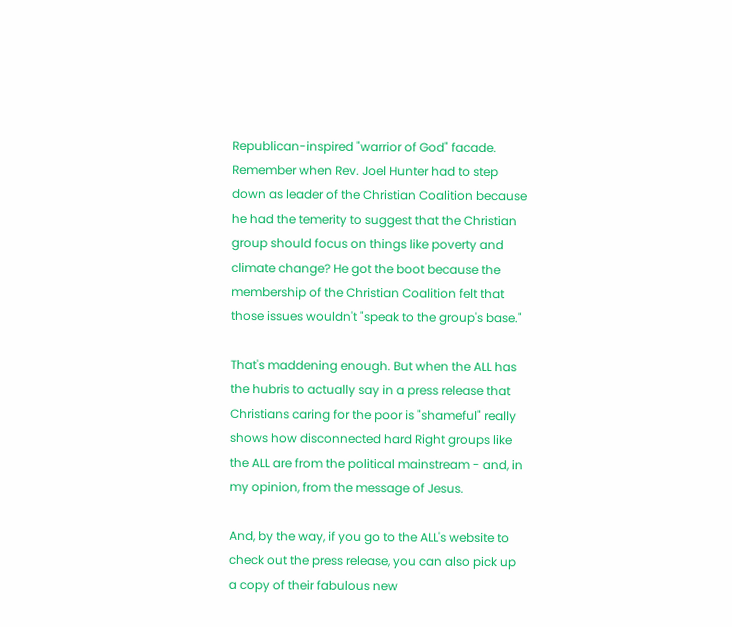Republican-inspired "warrior of God" facade. Remember when Rev. Joel Hunter had to step down as leader of the Christian Coalition because he had the temerity to suggest that the Christian group should focus on things like poverty and climate change? He got the boot because the membership of the Christian Coalition felt that those issues wouldn't "speak to the group's base."

That's maddening enough. But when the ALL has the hubris to actually say in a press release that Christians caring for the poor is "shameful" really shows how disconnected hard Right groups like the ALL are from the political mainstream - and, in my opinion, from the message of Jesus.

And, by the way, if you go to the ALL's website to check out the press release, you can also pick up a copy of their fabulous new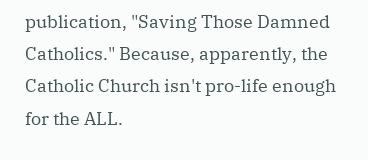publication, "Saving Those Damned Catholics." Because, apparently, the Catholic Church isn't pro-life enough for the ALL.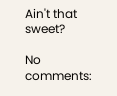Ain't that sweet?

No comments: